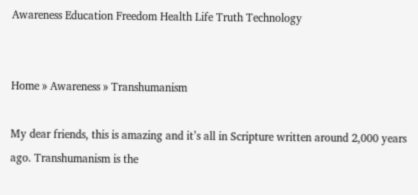Awareness Education Freedom Health Life Truth Technology


Home » Awareness » Transhumanism

My dear friends, this is amazing and it’s all in Scripture written around 2,000 years ago. Transhumanism is the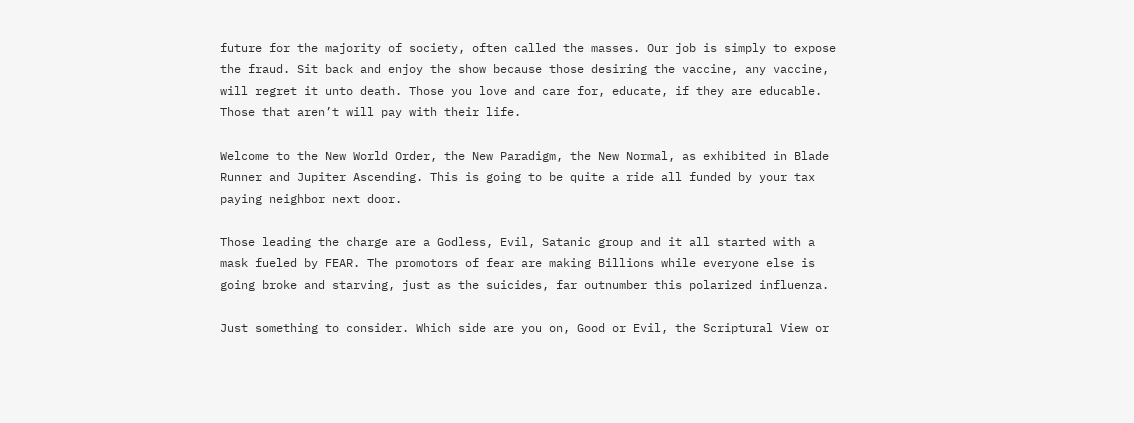future for the majority of society, often called the masses. Our job is simply to expose the fraud. Sit back and enjoy the show because those desiring the vaccine, any vaccine, will regret it unto death. Those you love and care for, educate, if they are educable. Those that aren’t will pay with their life.

Welcome to the New World Order, the New Paradigm, the New Normal, as exhibited in Blade Runner and Jupiter Ascending. This is going to be quite a ride all funded by your tax paying neighbor next door.

Those leading the charge are a Godless, Evil, Satanic group and it all started with a mask fueled by FEAR. The promotors of fear are making Billions while everyone else is going broke and starving, just as the suicides, far outnumber this polarized influenza.

Just something to consider. Which side are you on, Good or Evil, the Scriptural View or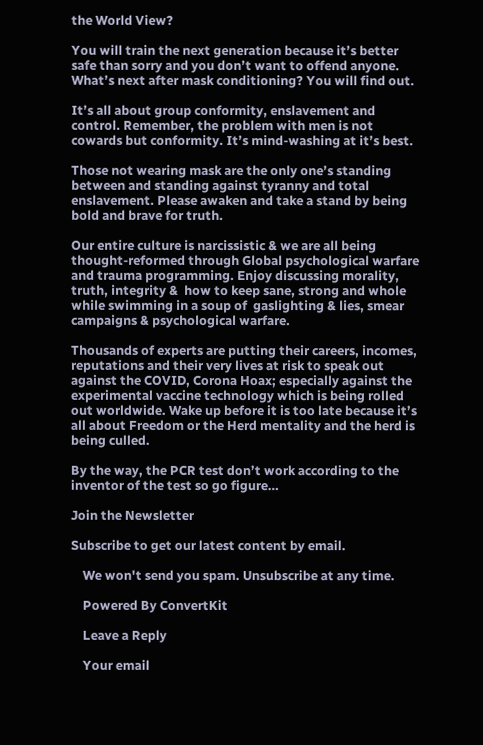the World View?

You will train the next generation because it’s better safe than sorry and you don’t want to offend anyone. What’s next after mask conditioning? You will find out.

It’s all about group conformity, enslavement and control. Remember, the problem with men is not cowards but conformity. It’s mind-washing at it’s best.

Those not wearing mask are the only one’s standing between and standing against tyranny and total enslavement. Please awaken and take a stand by being bold and brave for truth.

Our entire culture is narcissistic & we are all being thought-reformed through Global psychological warfare and trauma programming. Enjoy discussing morality, truth, integrity &  how to keep sane, strong and whole while swimming in a soup of  gaslighting & lies, smear campaigns & psychological warfare.

Thousands of experts are putting their careers, incomes, reputations and their very lives at risk to speak out against the COVID, Corona Hoax; especially against the experimental vaccine technology which is being rolled out worldwide. Wake up before it is too late because it’s all about Freedom or the Herd mentality and the herd is being culled.

By the way, the PCR test don’t work according to the inventor of the test so go figure…

Join the Newsletter

Subscribe to get our latest content by email.

    We won't send you spam. Unsubscribe at any time.

    Powered By ConvertKit

    Leave a Reply

    Your email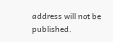address will not be published.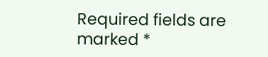Required fields are marked *